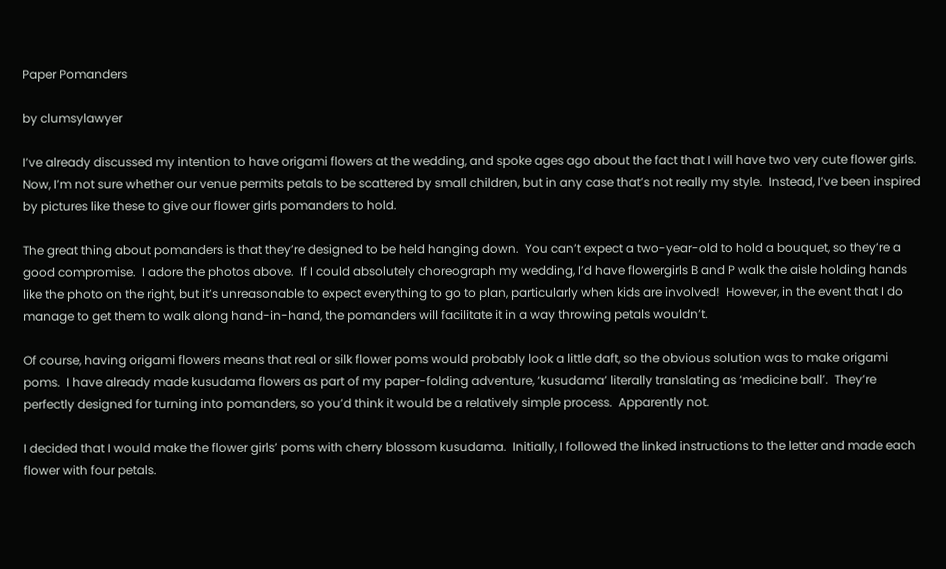Paper Pomanders

by clumsylawyer

I’ve already discussed my intention to have origami flowers at the wedding, and spoke ages ago about the fact that I will have two very cute flower girls.  Now, I’m not sure whether our venue permits petals to be scattered by small children, but in any case that’s not really my style.  Instead, I’ve been inspired by pictures like these to give our flower girls pomanders to hold.

The great thing about pomanders is that they’re designed to be held hanging down.  You can’t expect a two-year-old to hold a bouquet, so they’re a good compromise.  I adore the photos above.  If I could absolutely choreograph my wedding, I’d have flowergirls B and P walk the aisle holding hands like the photo on the right, but it’s unreasonable to expect everything to go to plan, particularly when kids are involved!  However, in the event that I do manage to get them to walk along hand-in-hand, the pomanders will facilitate it in a way throwing petals wouldn’t.

Of course, having origami flowers means that real or silk flower poms would probably look a little daft, so the obvious solution was to make origami poms.  I have already made kusudama flowers as part of my paper-folding adventure, ‘kusudama’ literally translating as ‘medicine ball’.  They’re perfectly designed for turning into pomanders, so you’d think it would be a relatively simple process.  Apparently not.

I decided that I would make the flower girls’ poms with cherry blossom kusudama.  Initially, I followed the linked instructions to the letter and made each flower with four petals.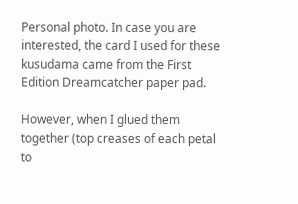Personal photo. In case you are interested, the card I used for these kusudama came from the First Edition Dreamcatcher paper pad.

However, when I glued them together (top creases of each petal to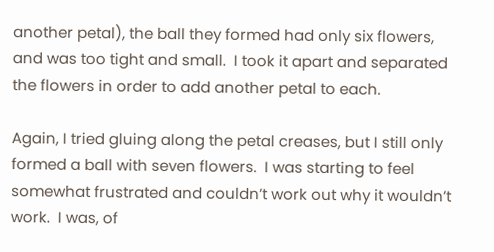another petal), the ball they formed had only six flowers, and was too tight and small.  I took it apart and separated the flowers in order to add another petal to each.

Again, I tried gluing along the petal creases, but I still only formed a ball with seven flowers.  I was starting to feel somewhat frustrated and couldn’t work out why it wouldn’t work.  I was, of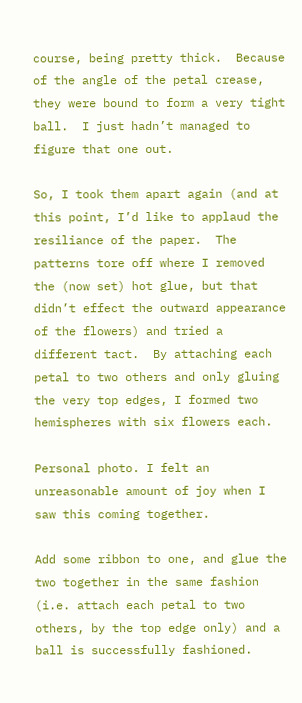course, being pretty thick.  Because of the angle of the petal crease, they were bound to form a very tight ball.  I just hadn’t managed to figure that one out.

So, I took them apart again (and at this point, I’d like to applaud the resiliance of the paper.  The patterns tore off where I removed the (now set) hot glue, but that didn’t effect the outward appearance of the flowers) and tried a different tact.  By attaching each petal to two others and only gluing the very top edges, I formed two hemispheres with six flowers each.

Personal photo. I felt an unreasonable amount of joy when I saw this coming together.

Add some ribbon to one, and glue the two together in the same fashion (i.e. attach each petal to two others, by the top edge only) and a ball is successfully fashioned.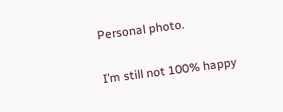Personal photo.

I’m still not 100% happy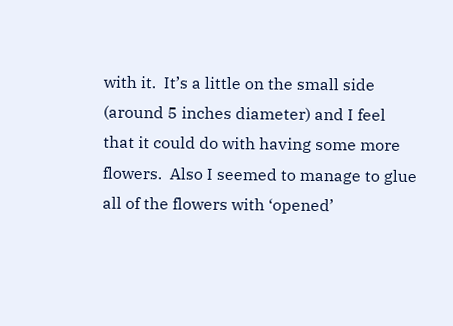with it.  It’s a little on the small side (around 5 inches diameter) and I feel that it could do with having some more flowers.  Also I seemed to manage to glue all of the flowers with ‘opened’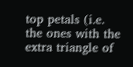top petals (i.e. the ones with the extra triangle of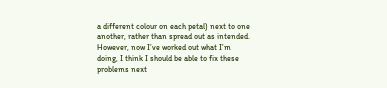a different colour on each petal) next to one another, rather than spread out as intended.  However, now I’ve worked out what I’m doing, I think I should be able to fix these problems next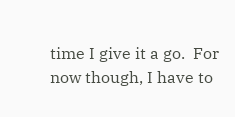time I give it a go.  For now though, I have to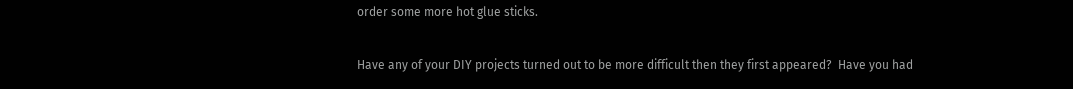order some more hot glue sticks.

Have any of your DIY projects turned out to be more difficult then they first appeared?  Have you had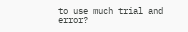to use much trial and error?